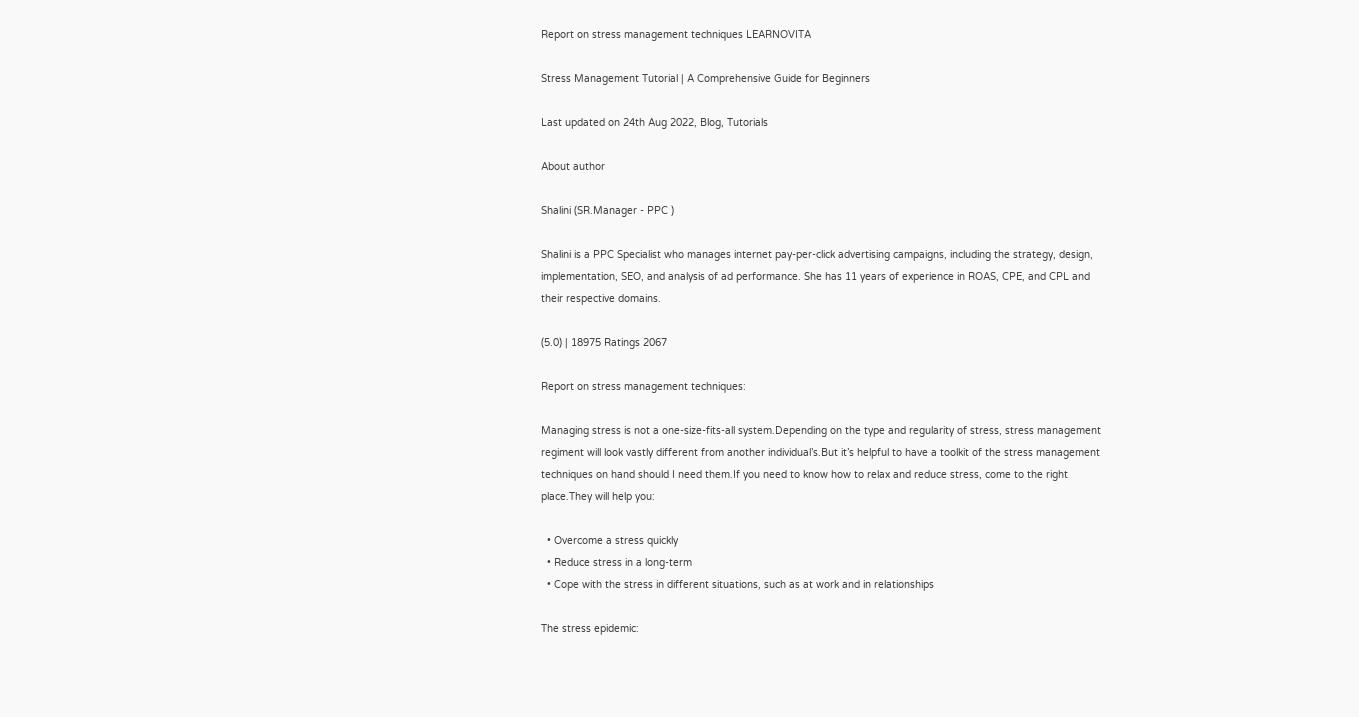Report on stress management techniques LEARNOVITA

Stress Management Tutorial | A Comprehensive Guide for Beginners

Last updated on 24th Aug 2022, Blog, Tutorials

About author

Shalini (SR.Manager - PPC )

Shalini is a PPC Specialist who manages internet pay-per-click advertising campaigns, including the strategy, design, implementation, SEO, and analysis of ad performance. She has 11 years of experience in ROAS, CPE, and CPL and their respective domains.

(5.0) | 18975 Ratings 2067

Report on stress management techniques:

Managing stress is not a one-size-fits-all system.Depending on the type and regularity of stress, stress management regiment will look vastly different from another individual’s.But it’s helpful to have a toolkit of the stress management techniques on hand should I need them.If you need to know how to relax and reduce stress, come to the right place.They will help you:

  • Overcome a stress quickly
  • Reduce stress in a long-term
  • Cope with the stress in different situations, such as at work and in relationships

The stress epidemic: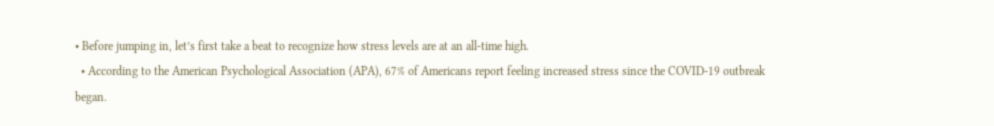• Before jumping in, let’s first take a beat to recognize how stress levels are at an all-time high.
  • According to the American Psychological Association (APA), 67% of Americans report feeling increased stress since the COVID-19 outbreak began.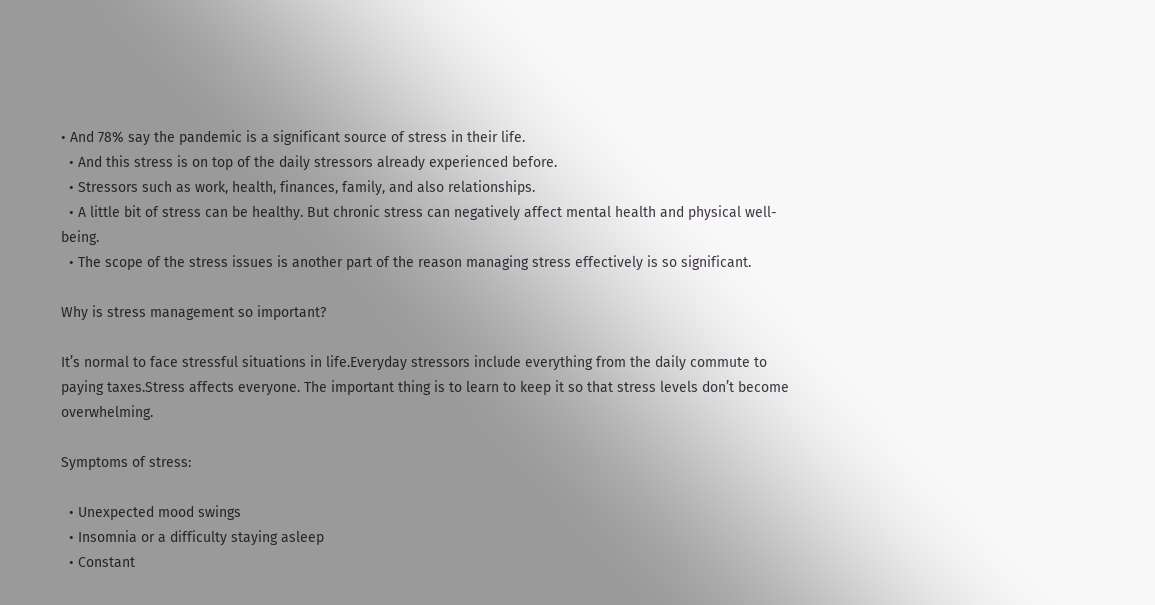• And 78% say the pandemic is a significant source of stress in their life.
  • And this stress is on top of the daily stressors already experienced before.
  • Stressors such as work, health, finances, family, and also relationships.
  • A little bit of stress can be healthy. But chronic stress can negatively affect mental health and physical well-being.
  • The scope of the stress issues is another part of the reason managing stress effectively is so significant.

Why is stress management so important?

It’s normal to face stressful situations in life.Everyday stressors include everything from the daily commute to paying taxes.Stress affects everyone. The important thing is to learn to keep it so that stress levels don’t become overwhelming.

Symptoms of stress:

  • Unexpected mood swings
  • Insomnia or a difficulty staying asleep
  • Constant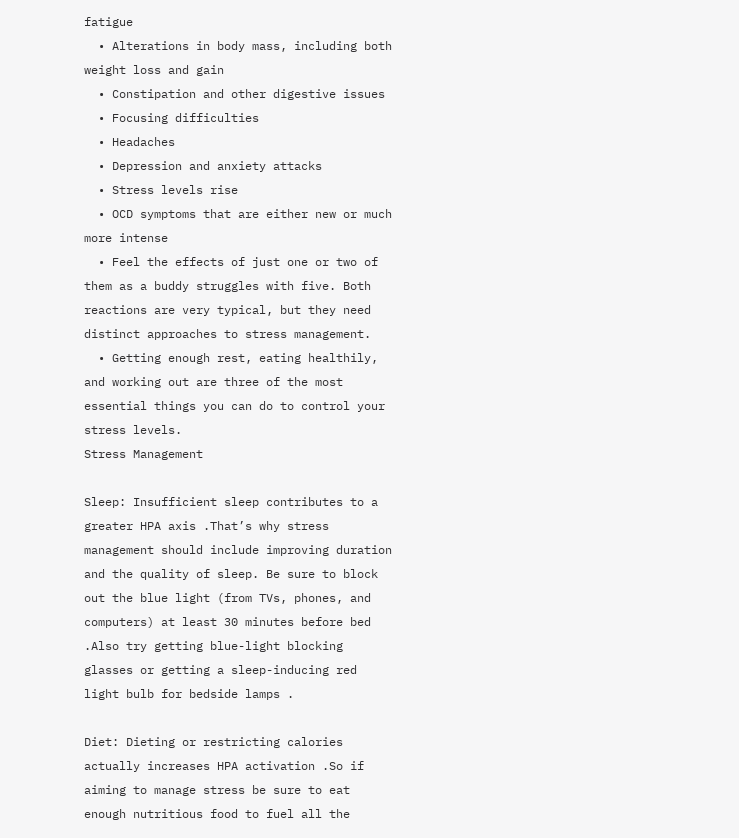fatigue
  • Alterations in body mass, including both weight loss and gain
  • Constipation and other digestive issues
  • Focusing difficulties
  • Headaches
  • Depression and anxiety attacks
  • Stress levels rise
  • OCD symptoms that are either new or much more intense
  • Feel the effects of just one or two of them as a buddy struggles with five. Both reactions are very typical, but they need distinct approaches to stress management.
  • Getting enough rest, eating healthily, and working out are three of the most essential things you can do to control your stress levels.
Stress Management

Sleep: Insufficient sleep contributes to a greater HPA axis .That’s why stress management should include improving duration and the quality of sleep. Be sure to block out the blue light (from TVs, phones, and computers) at least 30 minutes before bed .Also try getting blue-light blocking glasses or getting a sleep-inducing red light bulb for bedside lamps .

Diet: Dieting or restricting calories actually increases HPA activation .So if aiming to manage stress be sure to eat enough nutritious food to fuel all the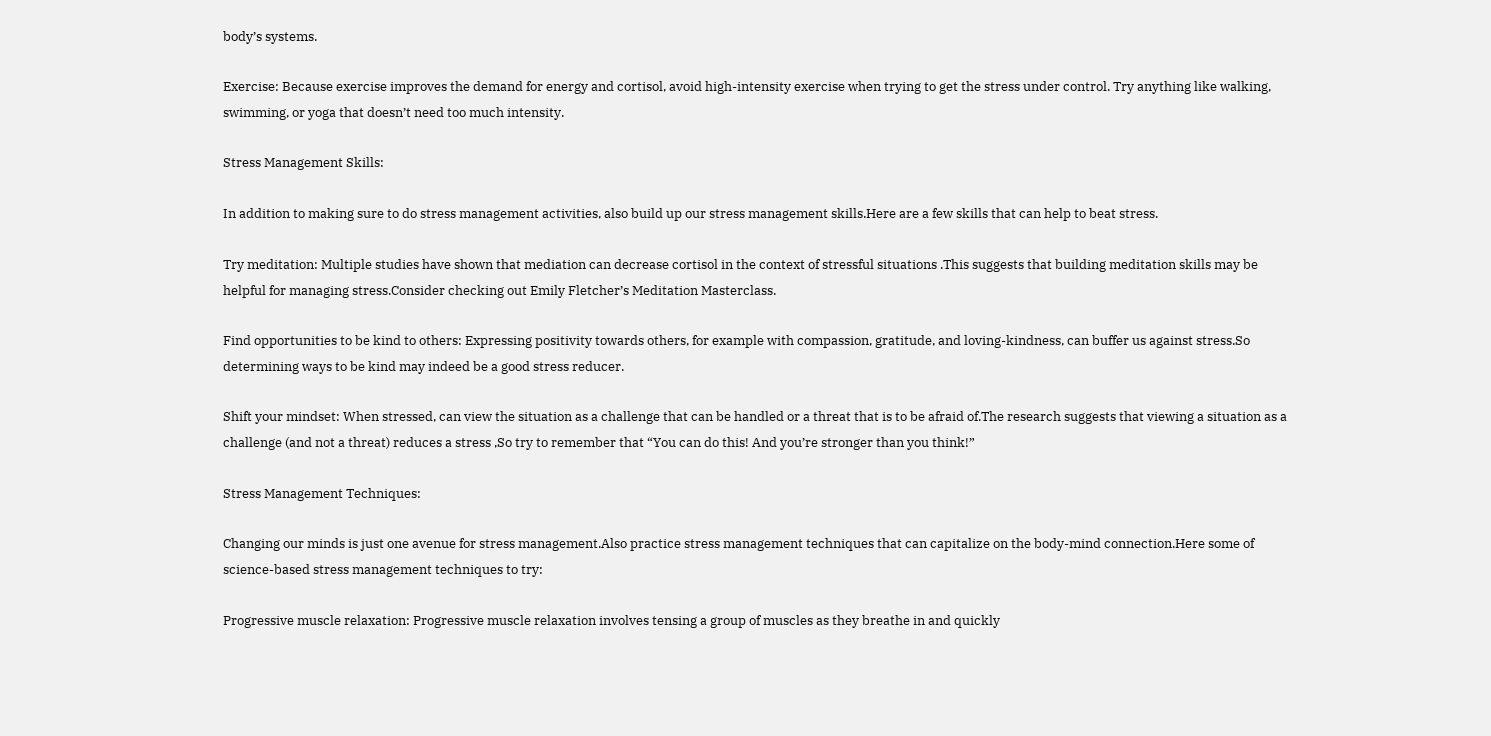body’s systems.

Exercise: Because exercise improves the demand for energy and cortisol, avoid high-intensity exercise when trying to get the stress under control. Try anything like walking, swimming, or yoga that doesn’t need too much intensity.

Stress Management Skills:

In addition to making sure to do stress management activities, also build up our stress management skills.Here are a few skills that can help to beat stress.

Try meditation: Multiple studies have shown that mediation can decrease cortisol in the context of stressful situations .This suggests that building meditation skills may be helpful for managing stress.Consider checking out Emily Fletcher’s Meditation Masterclass.

Find opportunities to be kind to others: Expressing positivity towards others, for example with compassion, gratitude, and loving-kindness, can buffer us against stress.So determining ways to be kind may indeed be a good stress reducer.

Shift your mindset: When stressed, can view the situation as a challenge that can be handled or a threat that is to be afraid of.The research suggests that viewing a situation as a challenge (and not a threat) reduces a stress ,So try to remember that “You can do this! And you’re stronger than you think!”

Stress Management Techniques:

Changing our minds is just one avenue for stress management.Also practice stress management techniques that can capitalize on the body-mind connection.Here some of science-based stress management techniques to try:

Progressive muscle relaxation: Progressive muscle relaxation involves tensing a group of muscles as they breathe in and quickly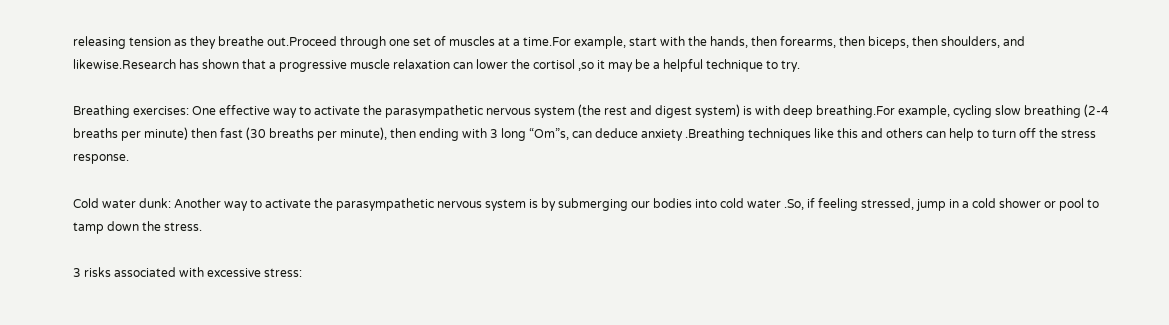releasing tension as they breathe out.Proceed through one set of muscles at a time.For example, start with the hands, then forearms, then biceps, then shoulders, and likewise.Research has shown that a progressive muscle relaxation can lower the cortisol ,so it may be a helpful technique to try.

Breathing exercises: One effective way to activate the parasympathetic nervous system (the rest and digest system) is with deep breathing.For example, cycling slow breathing (2-4 breaths per minute) then fast (30 breaths per minute), then ending with 3 long “Om”s, can deduce anxiety .Breathing techniques like this and others can help to turn off the stress response.

Cold water dunk: Another way to activate the parasympathetic nervous system is by submerging our bodies into cold water .So, if feeling stressed, jump in a cold shower or pool to tamp down the stress.

3 risks associated with excessive stress: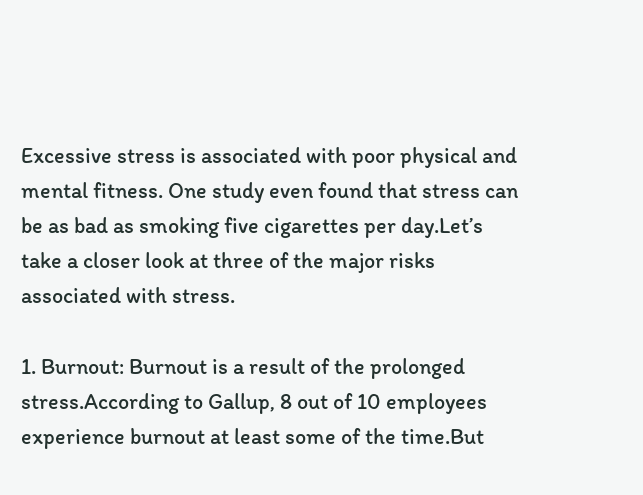Excessive stress is associated with poor physical and mental fitness. One study even found that stress can be as bad as smoking five cigarettes per day.Let’s take a closer look at three of the major risks associated with stress.

1. Burnout: Burnout is a result of the prolonged stress.According to Gallup, 8 out of 10 employees experience burnout at least some of the time.But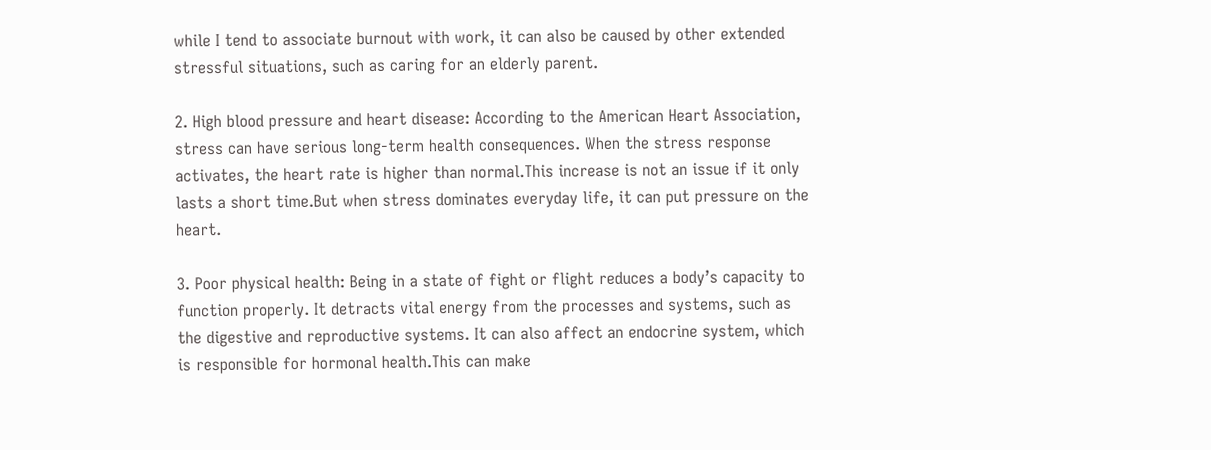while I tend to associate burnout with work, it can also be caused by other extended stressful situations, such as caring for an elderly parent.

2. High blood pressure and heart disease: According to the American Heart Association, stress can have serious long-term health consequences. When the stress response activates, the heart rate is higher than normal.This increase is not an issue if it only lasts a short time.But when stress dominates everyday life, it can put pressure on the heart.

3. Poor physical health: Being in a state of fight or flight reduces a body’s capacity to function properly. It detracts vital energy from the processes and systems, such as the digestive and reproductive systems. It can also affect an endocrine system, which is responsible for hormonal health.This can make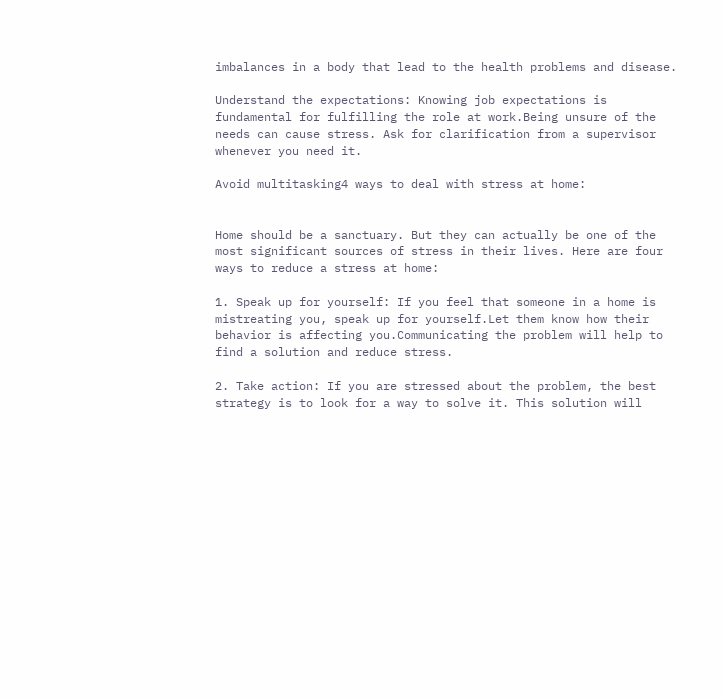imbalances in a body that lead to the health problems and disease.

Understand the expectations: Knowing job expectations is fundamental for fulfilling the role at work.Being unsure of the needs can cause stress. Ask for clarification from a supervisor whenever you need it.

Avoid multitasking4 ways to deal with stress at home:


Home should be a sanctuary. But they can actually be one of the most significant sources of stress in their lives. Here are four ways to reduce a stress at home:

1. Speak up for yourself: If you feel that someone in a home is mistreating you, speak up for yourself.Let them know how their behavior is affecting you.Communicating the problem will help to find a solution and reduce stress.

2. Take action: If you are stressed about the problem, the best strategy is to look for a way to solve it. This solution will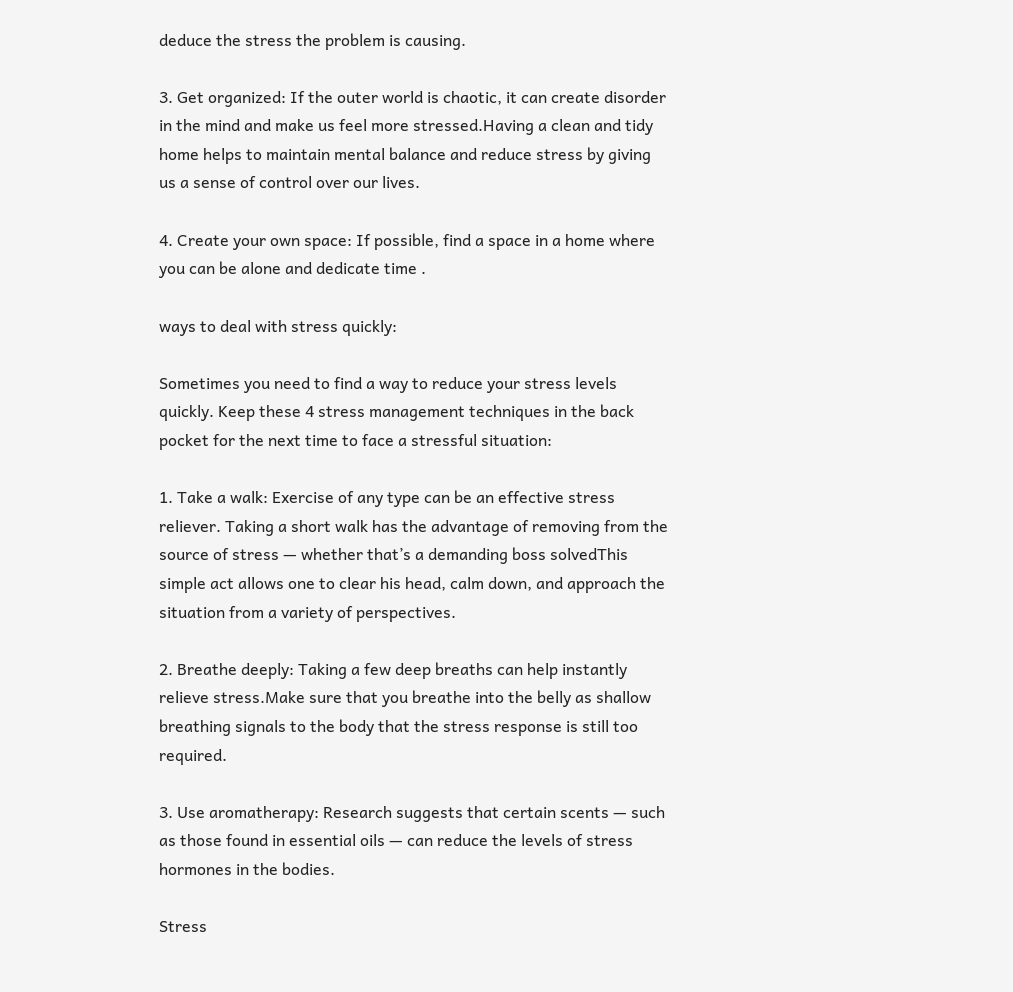deduce the stress the problem is causing.

3. Get organized: If the outer world is chaotic, it can create disorder in the mind and make us feel more stressed.Having a clean and tidy home helps to maintain mental balance and reduce stress by giving us a sense of control over our lives.

4. Create your own space: If possible, find a space in a home where you can be alone and dedicate time .

ways to deal with stress quickly:

Sometimes you need to find a way to reduce your stress levels quickly. Keep these 4 stress management techniques in the back pocket for the next time to face a stressful situation:

1. Take a walk: Exercise of any type can be an effective stress reliever. Taking a short walk has the advantage of removing from the source of stress — whether that’s a demanding boss solvedThis simple act allows one to clear his head, calm down, and approach the situation from a variety of perspectives.

2. Breathe deeply: Taking a few deep breaths can help instantly relieve stress.Make sure that you breathe into the belly as shallow breathing signals to the body that the stress response is still too required.

3. Use aromatherapy: Research suggests that certain scents — such as those found in essential oils — can reduce the levels of stress hormones in the bodies.

Stress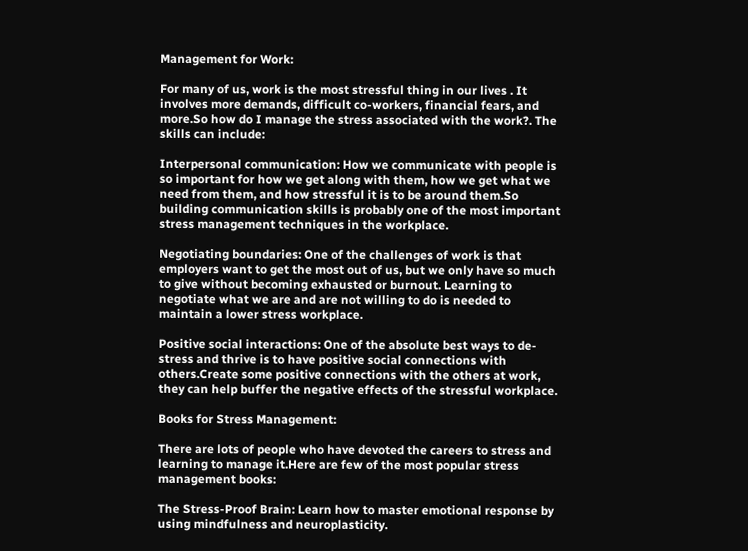Management for Work:

For many of us, work is the most stressful thing in our lives . It involves more demands, difficult co-workers, financial fears, and more.So how do I manage the stress associated with the work?. The skills can include:

Interpersonal communication: How we communicate with people is so important for how we get along with them, how we get what we need from them, and how stressful it is to be around them.So building communication skills is probably one of the most important stress management techniques in the workplace.

Negotiating boundaries: One of the challenges of work is that employers want to get the most out of us, but we only have so much to give without becoming exhausted or burnout. Learning to negotiate what we are and are not willing to do is needed to maintain a lower stress workplace.

Positive social interactions: One of the absolute best ways to de-stress and thrive is to have positive social connections with others.Create some positive connections with the others at work, they can help buffer the negative effects of the stressful workplace.

Books for Stress Management:

There are lots of people who have devoted the careers to stress and learning to manage it.Here are few of the most popular stress management books:

The Stress-Proof Brain: Learn how to master emotional response by using mindfulness and neuroplasticity.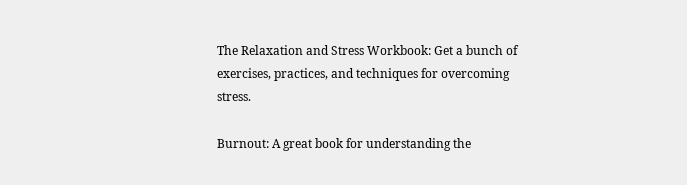The Relaxation and Stress Workbook: Get a bunch of exercises, practices, and techniques for overcoming stress.

Burnout: A great book for understanding the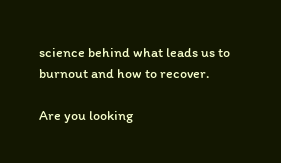science behind what leads us to burnout and how to recover.

Are you looking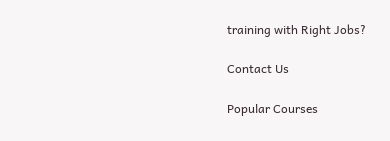training with Right Jobs?

Contact Us

Popular Courses